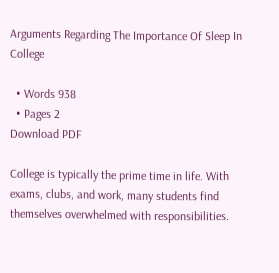Arguments Regarding The Importance Of Sleep In College

  • Words 938
  • Pages 2
Download PDF

College is typically the prime time in life. With exams, clubs, and work, many students find themselves overwhelmed with responsibilities.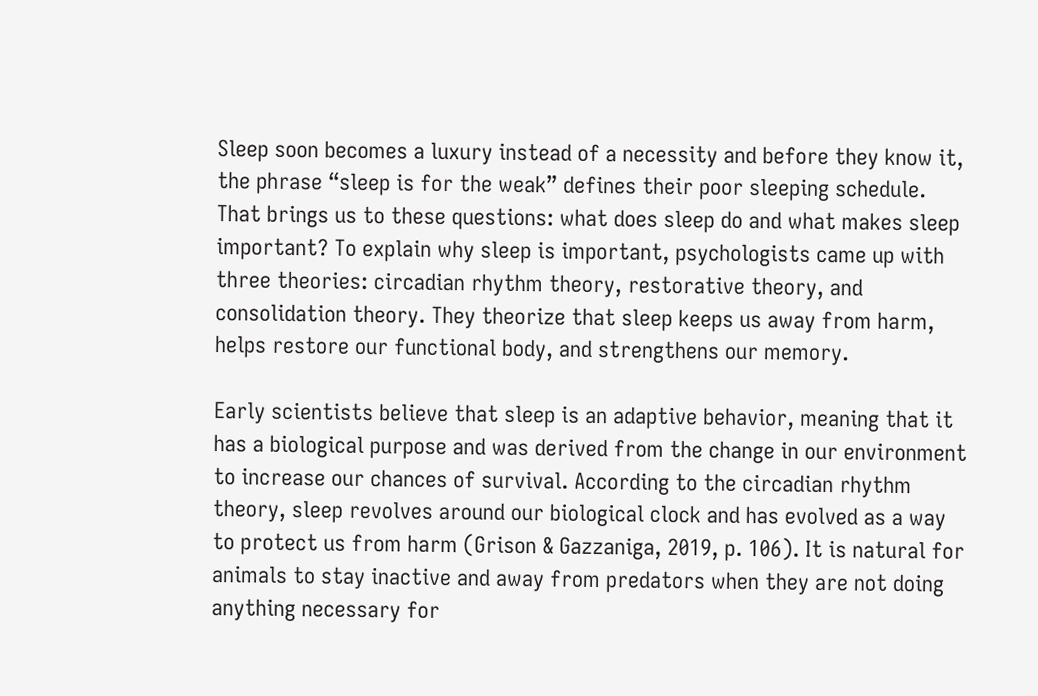Sleep soon becomes a luxury instead of a necessity and before they know it, the phrase “sleep is for the weak” defines their poor sleeping schedule. That brings us to these questions: what does sleep do and what makes sleep important? To explain why sleep is important, psychologists came up with three theories: circadian rhythm theory, restorative theory, and consolidation theory. They theorize that sleep keeps us away from harm, helps restore our functional body, and strengthens our memory.

Early scientists believe that sleep is an adaptive behavior, meaning that it has a biological purpose and was derived from the change in our environment to increase our chances of survival. According to the circadian rhythm theory, sleep revolves around our biological clock and has evolved as a way to protect us from harm (Grison & Gazzaniga, 2019, p. 106). It is natural for animals to stay inactive and away from predators when they are not doing anything necessary for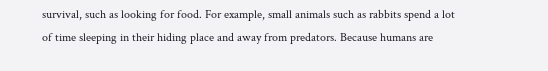survival, such as looking for food. For example, small animals such as rabbits spend a lot of time sleeping in their hiding place and away from predators. Because humans are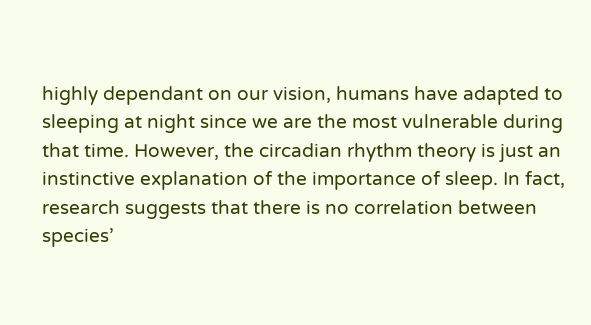highly dependant on our vision, humans have adapted to sleeping at night since we are the most vulnerable during that time. However, the circadian rhythm theory is just an instinctive explanation of the importance of sleep. In fact, research suggests that there is no correlation between species’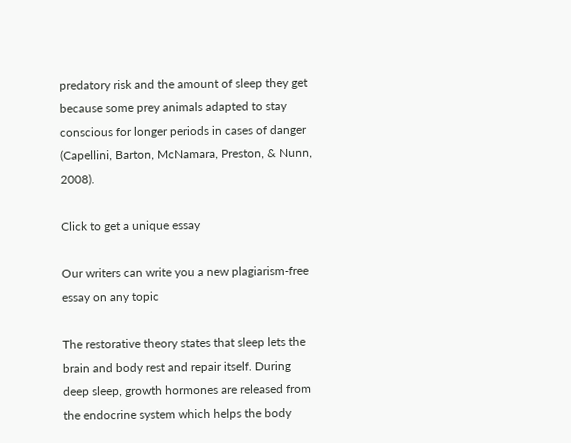predatory risk and the amount of sleep they get because some prey animals adapted to stay conscious for longer periods in cases of danger (Capellini, Barton, McNamara, Preston, & Nunn, 2008).

Click to get a unique essay

Our writers can write you a new plagiarism-free essay on any topic

The restorative theory states that sleep lets the brain and body rest and repair itself. During deep sleep, growth hormones are released from the endocrine system which helps the body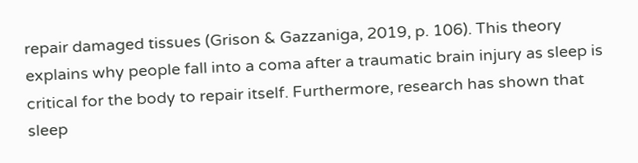repair damaged tissues (Grison & Gazzaniga, 2019, p. 106). This theory explains why people fall into a coma after a traumatic brain injury as sleep is critical for the body to repair itself. Furthermore, research has shown that sleep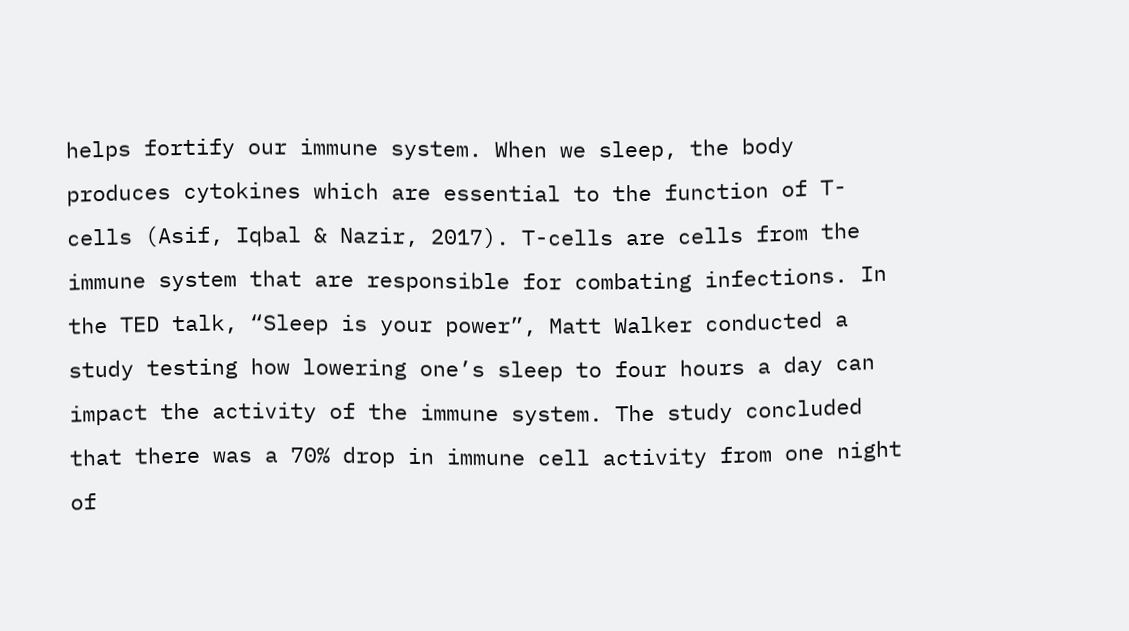helps fortify our immune system. When we sleep, the body produces cytokines which are essential to the function of T-cells (Asif, Iqbal & Nazir, 2017). T-cells are cells from the immune system that are responsible for combating infections. In the TED talk, “Sleep is your power”, Matt Walker conducted a study testing how lowering one’s sleep to four hours a day can impact the activity of the immune system. The study concluded that there was a 70% drop in immune cell activity from one night of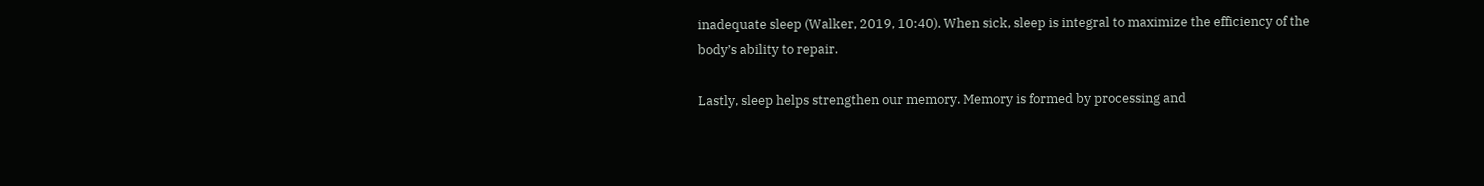inadequate sleep (Walker, 2019, 10:40). When sick, sleep is integral to maximize the efficiency of the body’s ability to repair.

Lastly, sleep helps strengthen our memory. Memory is formed by processing and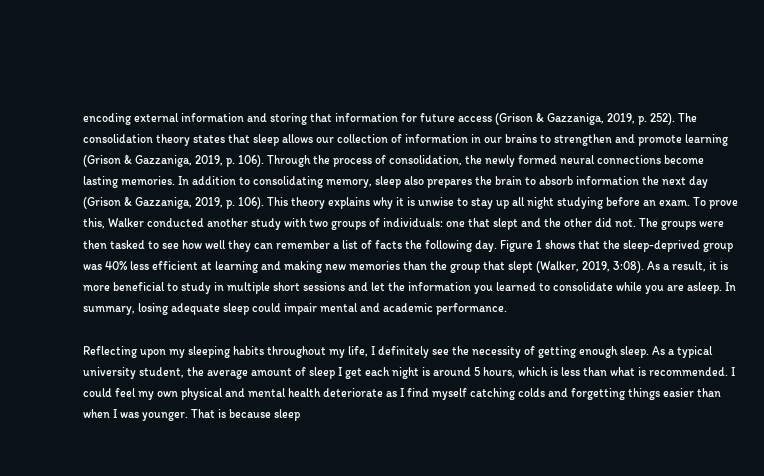encoding external information and storing that information for future access (Grison & Gazzaniga, 2019, p. 252). The consolidation theory states that sleep allows our collection of information in our brains to strengthen and promote learning (Grison & Gazzaniga, 2019, p. 106). Through the process of consolidation, the newly formed neural connections become lasting memories. In addition to consolidating memory, sleep also prepares the brain to absorb information the next day (Grison & Gazzaniga, 2019, p. 106). This theory explains why it is unwise to stay up all night studying before an exam. To prove this, Walker conducted another study with two groups of individuals: one that slept and the other did not. The groups were then tasked to see how well they can remember a list of facts the following day. Figure 1 shows that the sleep-deprived group was 40% less efficient at learning and making new memories than the group that slept (Walker, 2019, 3:08). As a result, it is more beneficial to study in multiple short sessions and let the information you learned to consolidate while you are asleep. In summary, losing adequate sleep could impair mental and academic performance.

Reflecting upon my sleeping habits throughout my life, I definitely see the necessity of getting enough sleep. As a typical university student, the average amount of sleep I get each night is around 5 hours, which is less than what is recommended. I could feel my own physical and mental health deteriorate as I find myself catching colds and forgetting things easier than when I was younger. That is because sleep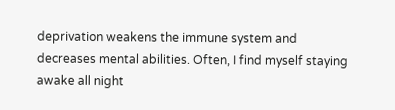deprivation weakens the immune system and decreases mental abilities. Often, I find myself staying awake all night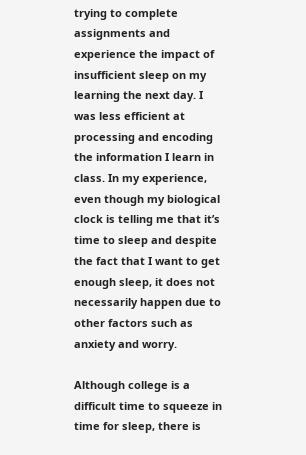trying to complete assignments and experience the impact of insufficient sleep on my learning the next day. I was less efficient at processing and encoding the information I learn in class. In my experience, even though my biological clock is telling me that it’s time to sleep and despite the fact that I want to get enough sleep, it does not necessarily happen due to other factors such as anxiety and worry.

Although college is a difficult time to squeeze in time for sleep, there is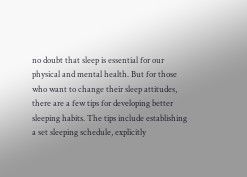no doubt that sleep is essential for our physical and mental health. But for those who want to change their sleep attitudes, there are a few tips for developing better sleeping habits. The tips include establishing a set sleeping schedule, explicitly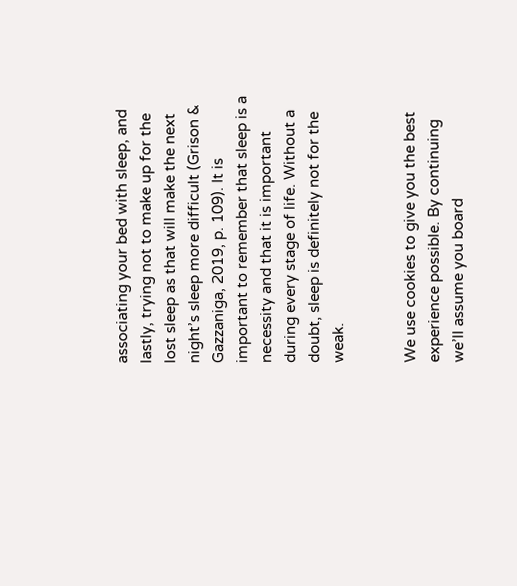associating your bed with sleep, and lastly, trying not to make up for the lost sleep as that will make the next night’s sleep more difficult (Grison & Gazzaniga, 2019, p. 109). It is important to remember that sleep is a necessity and that it is important during every stage of life. Without a doubt, sleep is definitely not for the weak.


We use cookies to give you the best experience possible. By continuing we’ll assume you board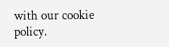with our cookie policy.